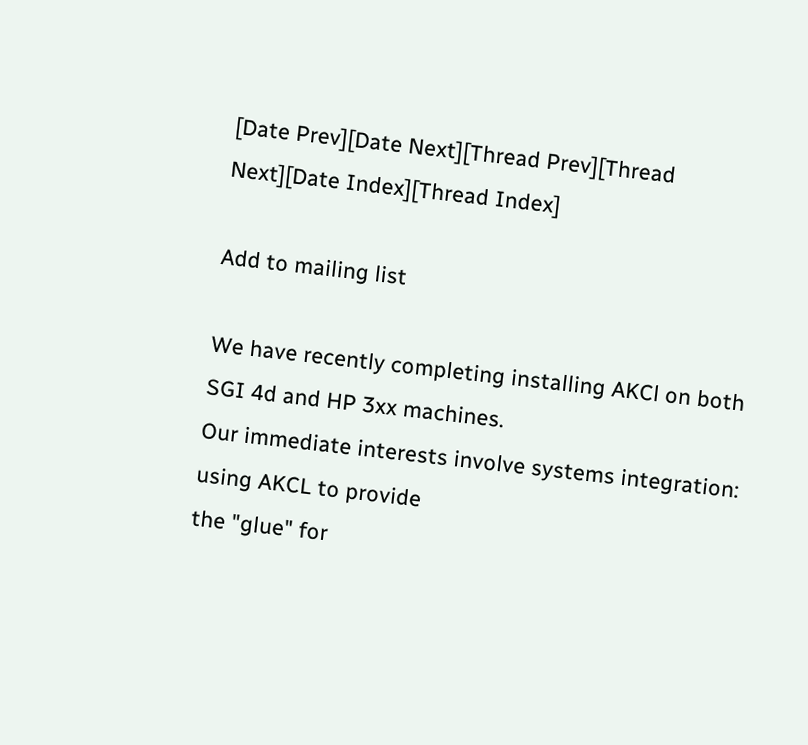[Date Prev][Date Next][Thread Prev][Thread Next][Date Index][Thread Index]

Add to mailing list

We have recently completing installing AKCl on both SGI 4d and HP 3xx machines.
Our immediate interests involve systems integration: using AKCL to provide
the "glue" for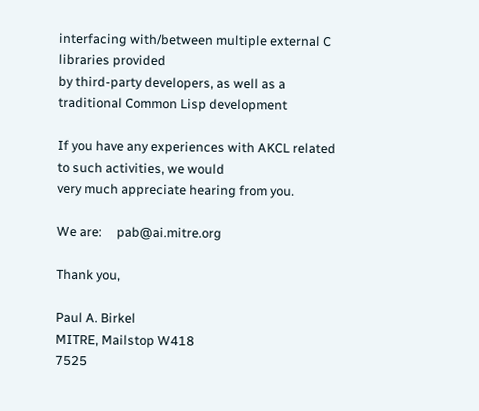interfacing with/between multiple external C libraries provided
by third-party developers, as well as a traditional Common Lisp development

If you have any experiences with AKCL related to such activities, we would
very much appreciate hearing from you.

We are:     pab@ai.mitre.org

Thank you,

Paul A. Birkel
MITRE, Mailstop W418
7525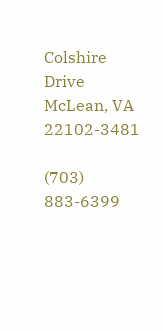Colshire Drive
McLean, VA  22102-3481

(703) 883-6399